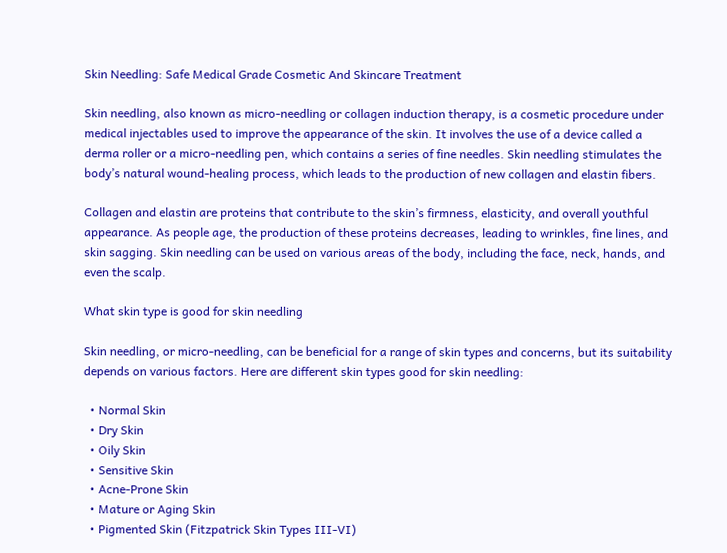Skin Needling: Safe Medical Grade Cosmetic And Skincare Treatment

Skin needling, also known as micro-needling or collagen induction therapy, is a cosmetic procedure under medical injectables used to improve the appearance of the skin. It involves the use of a device called a derma roller or a micro-needling pen, which contains a series of fine needles. Skin needling stimulates the body’s natural wound-healing process, which leads to the production of new collagen and elastin fibers.

Collagen and elastin are proteins that contribute to the skin’s firmness, elasticity, and overall youthful appearance. As people age, the production of these proteins decreases, leading to wrinkles, fine lines, and skin sagging. Skin needling can be used on various areas of the body, including the face, neck, hands, and even the scalp.

What skin type is good for skin needling

Skin needling, or micro-needling, can be beneficial for a range of skin types and concerns, but its suitability depends on various factors. Here are different skin types good for skin needling:

  • Normal Skin
  • Dry Skin
  • Oily Skin
  • Sensitive Skin
  • Acne-Prone Skin
  • Mature or Aging Skin
  • Pigmented Skin (Fitzpatrick Skin Types III-VI)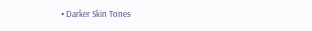• Darker Skin Tones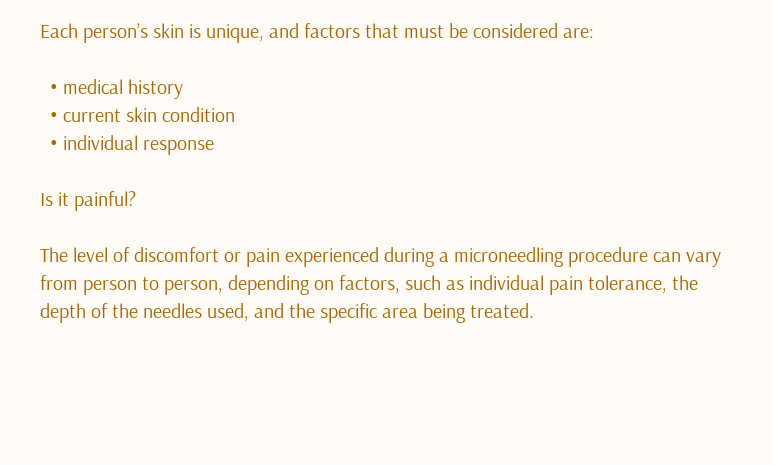Each person’s skin is unique, and factors that must be considered are:

  • medical history
  • current skin condition
  • individual response

Is it painful?

The level of discomfort or pain experienced during a microneedling procedure can vary from person to person, depending on factors, such as individual pain tolerance, the depth of the needles used, and the specific area being treated.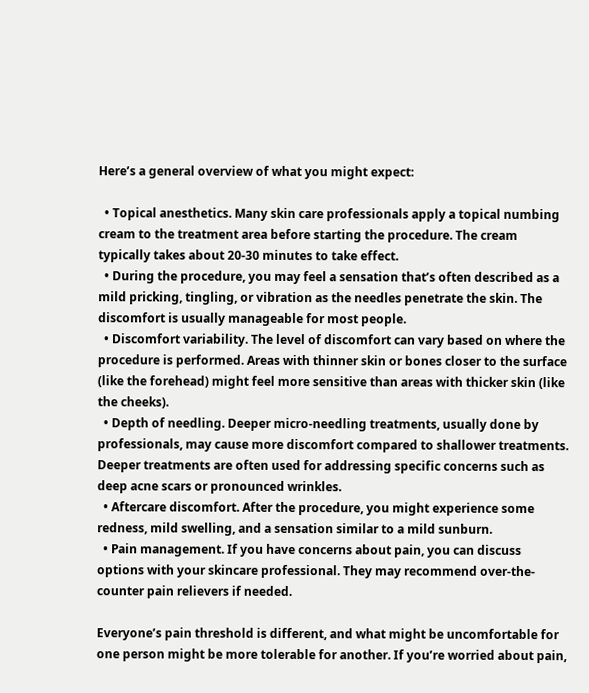Here’s a general overview of what you might expect:

  • Topical anesthetics. Many skin care professionals apply a topical numbing cream to the treatment area before starting the procedure. The cream typically takes about 20-30 minutes to take effect.
  • During the procedure, you may feel a sensation that’s often described as a mild pricking, tingling, or vibration as the needles penetrate the skin. The discomfort is usually manageable for most people.
  • Discomfort variability. The level of discomfort can vary based on where the procedure is performed. Areas with thinner skin or bones closer to the surface (like the forehead) might feel more sensitive than areas with thicker skin (like the cheeks).
  • Depth of needling. Deeper micro-needling treatments, usually done by professionals, may cause more discomfort compared to shallower treatments. Deeper treatments are often used for addressing specific concerns such as deep acne scars or pronounced wrinkles.
  • Aftercare discomfort. After the procedure, you might experience some redness, mild swelling, and a sensation similar to a mild sunburn.
  • Pain management. If you have concerns about pain, you can discuss options with your skincare professional. They may recommend over-the-counter pain relievers if needed.

Everyone’s pain threshold is different, and what might be uncomfortable for one person might be more tolerable for another. If you’re worried about pain,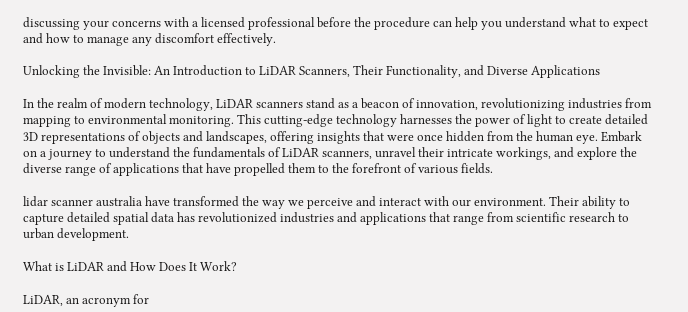discussing your concerns with a licensed professional before the procedure can help you understand what to expect and how to manage any discomfort effectively.

Unlocking the Invisible: An Introduction to LiDAR Scanners, Their Functionality, and Diverse Applications

In the realm of modern technology, LiDAR scanners stand as a beacon of innovation, revolutionizing industries from mapping to environmental monitoring. This cutting-edge technology harnesses the power of light to create detailed 3D representations of objects and landscapes, offering insights that were once hidden from the human eye. Embark on a journey to understand the fundamentals of LiDAR scanners, unravel their intricate workings, and explore the diverse range of applications that have propelled them to the forefront of various fields.

lidar scanner australia have transformed the way we perceive and interact with our environment. Their ability to capture detailed spatial data has revolutionized industries and applications that range from scientific research to urban development.

What is LiDAR and How Does It Work?

LiDAR, an acronym for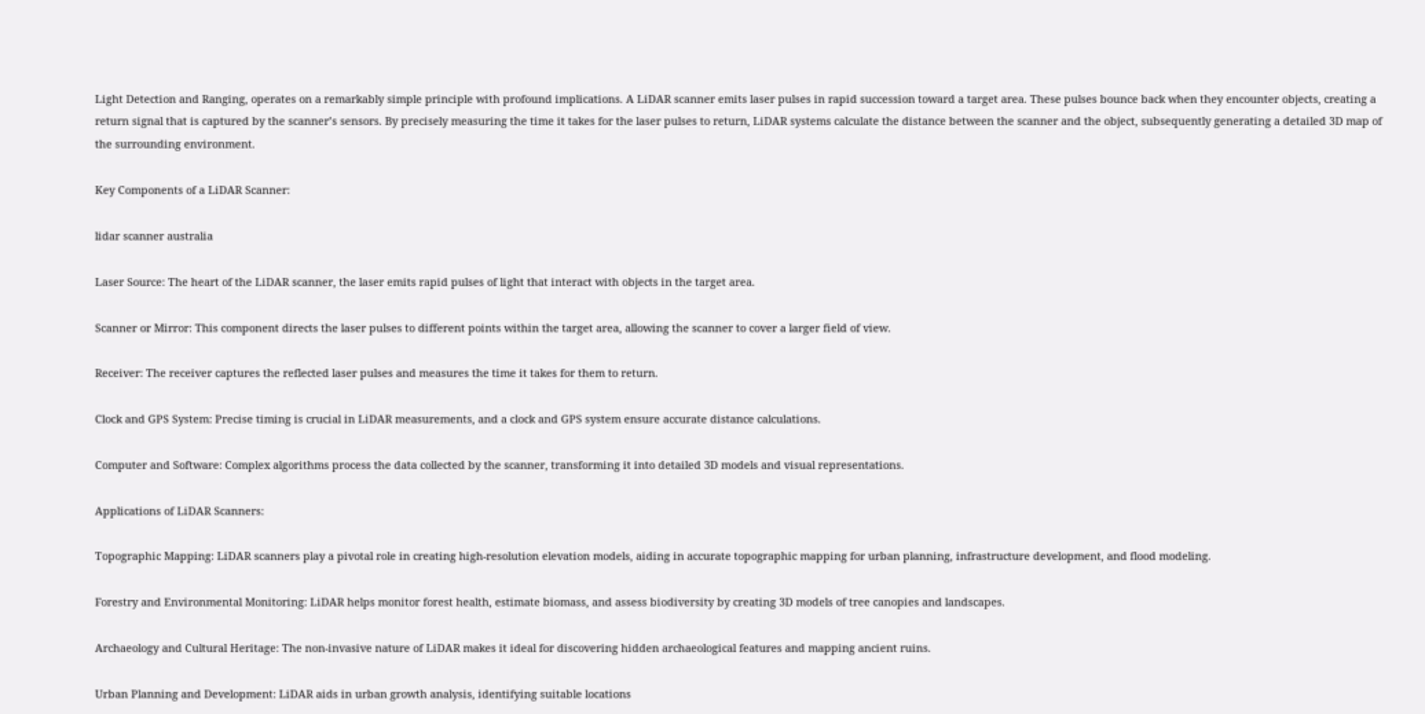Light Detection and Ranging, operates on a remarkably simple principle with profound implications. A LiDAR scanner emits laser pulses in rapid succession toward a target area. These pulses bounce back when they encounter objects, creating a return signal that is captured by the scanner’s sensors. By precisely measuring the time it takes for the laser pulses to return, LiDAR systems calculate the distance between the scanner and the object, subsequently generating a detailed 3D map of the surrounding environment.

Key Components of a LiDAR Scanner:

lidar scanner australia

Laser Source: The heart of the LiDAR scanner, the laser emits rapid pulses of light that interact with objects in the target area.

Scanner or Mirror: This component directs the laser pulses to different points within the target area, allowing the scanner to cover a larger field of view.

Receiver: The receiver captures the reflected laser pulses and measures the time it takes for them to return.

Clock and GPS System: Precise timing is crucial in LiDAR measurements, and a clock and GPS system ensure accurate distance calculations.

Computer and Software: Complex algorithms process the data collected by the scanner, transforming it into detailed 3D models and visual representations.

Applications of LiDAR Scanners:

Topographic Mapping: LiDAR scanners play a pivotal role in creating high-resolution elevation models, aiding in accurate topographic mapping for urban planning, infrastructure development, and flood modeling.

Forestry and Environmental Monitoring: LiDAR helps monitor forest health, estimate biomass, and assess biodiversity by creating 3D models of tree canopies and landscapes.

Archaeology and Cultural Heritage: The non-invasive nature of LiDAR makes it ideal for discovering hidden archaeological features and mapping ancient ruins.

Urban Planning and Development: LiDAR aids in urban growth analysis, identifying suitable locations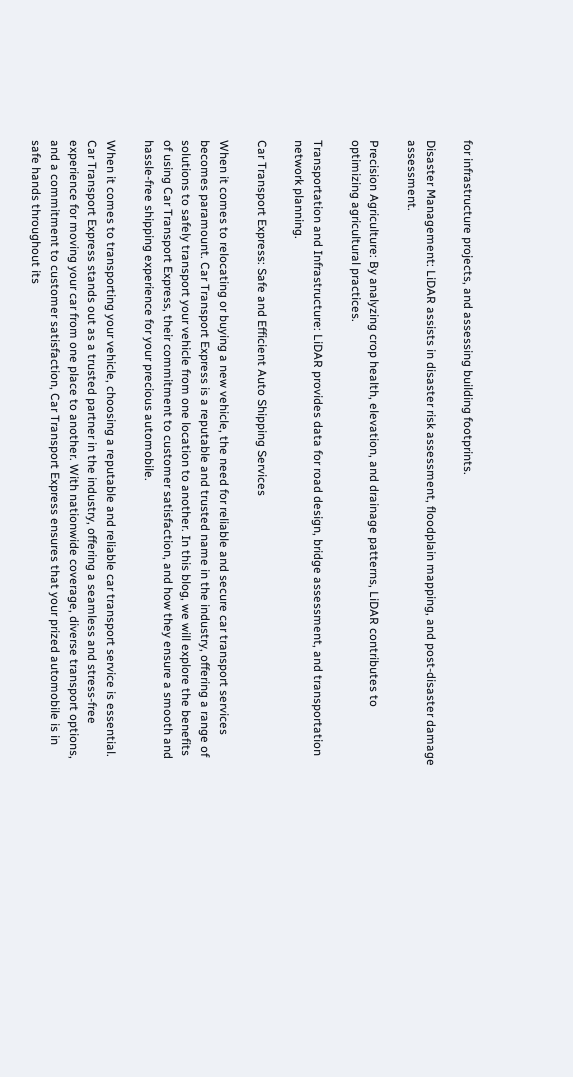for infrastructure projects, and assessing building footprints.

Disaster Management: LiDAR assists in disaster risk assessment, floodplain mapping, and post-disaster damage assessment.

Precision Agriculture: By analyzing crop health, elevation, and drainage patterns, LiDAR contributes to optimizing agricultural practices.

Transportation and Infrastructure: LiDAR provides data for road design, bridge assessment, and transportation network planning.

Car Transport Express: Safe and Efficient Auto Shipping Services

When it comes to relocating or buying a new vehicle, the need for reliable and secure car transport services becomes paramount. Car Transport Express is a reputable and trusted name in the industry, offering a range of solutions to safely transport your vehicle from one location to another. In this blog, we will explore the benefits of using Car Transport Express, their commitment to customer satisfaction, and how they ensure a smooth and hassle-free shipping experience for your precious automobile.

When it comes to transporting your vehicle, choosing a reputable and reliable car transport service is essential. Car Transport Express stands out as a trusted partner in the industry, offering a seamless and stress-free experience for moving your car from one place to another. With nationwide coverage, diverse transport options, and a commitment to customer satisfaction, Car Transport Express ensures that your prized automobile is in safe hands throughout its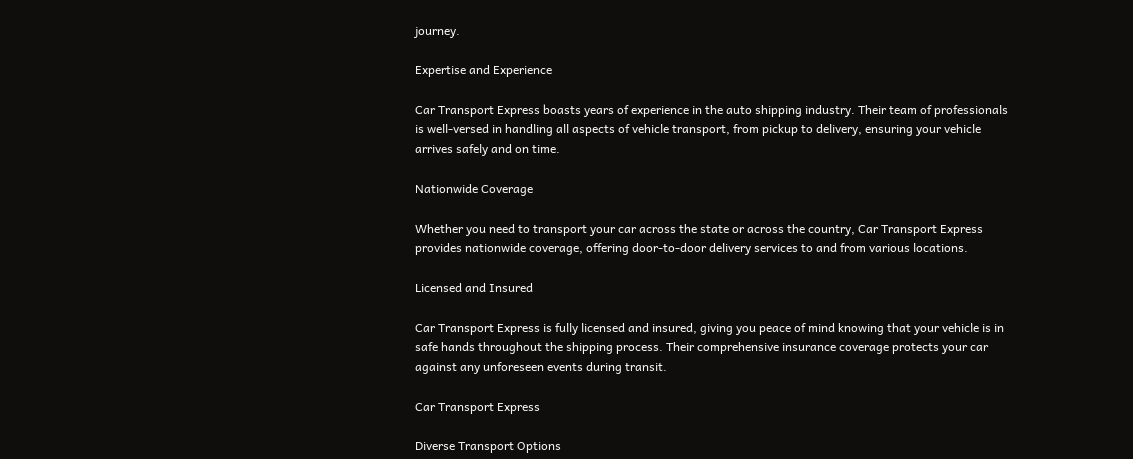journey.

Expertise and Experience

Car Transport Express boasts years of experience in the auto shipping industry. Their team of professionals is well-versed in handling all aspects of vehicle transport, from pickup to delivery, ensuring your vehicle arrives safely and on time.

Nationwide Coverage

Whether you need to transport your car across the state or across the country, Car Transport Express provides nationwide coverage, offering door-to-door delivery services to and from various locations.

Licensed and Insured

Car Transport Express is fully licensed and insured, giving you peace of mind knowing that your vehicle is in safe hands throughout the shipping process. Their comprehensive insurance coverage protects your car against any unforeseen events during transit.

Car Transport Express

Diverse Transport Options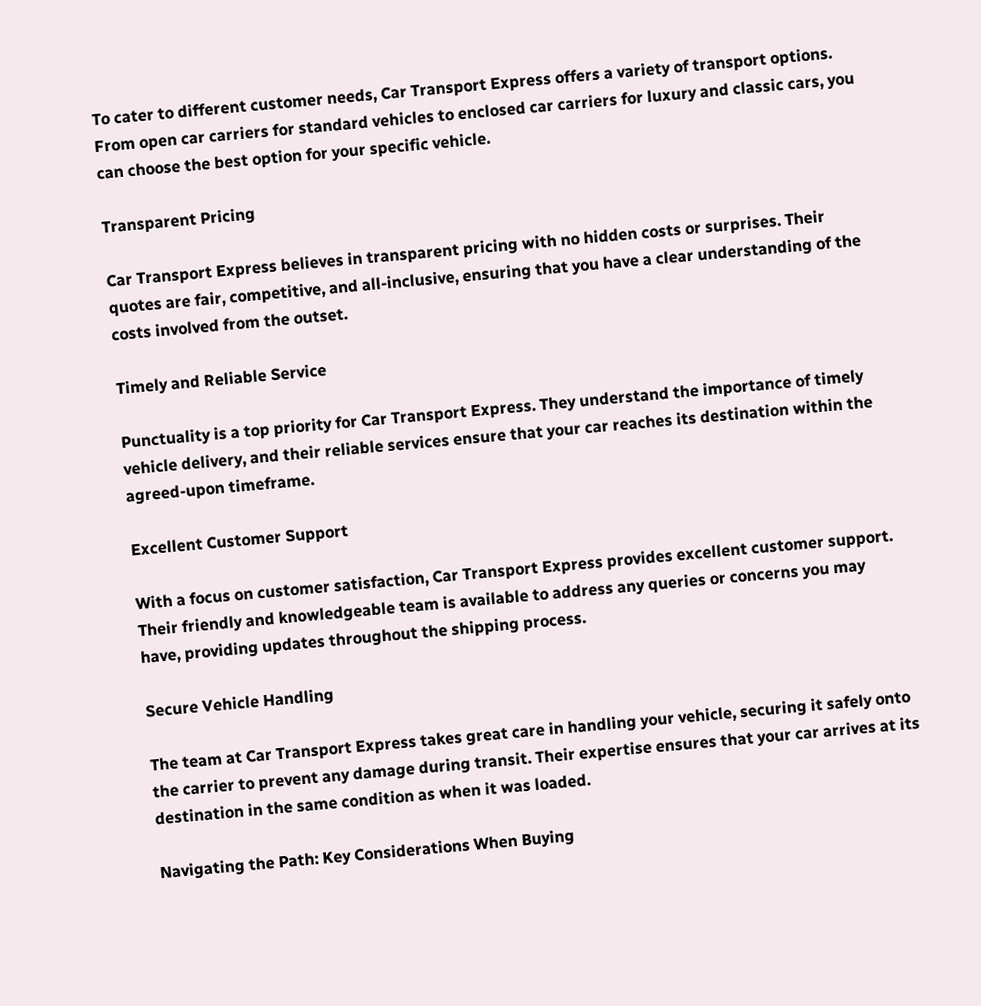To cater to different customer needs, Car Transport Express offers a variety of transport options. From open car carriers for standard vehicles to enclosed car carriers for luxury and classic cars, you can choose the best option for your specific vehicle.

Transparent Pricing

Car Transport Express believes in transparent pricing with no hidden costs or surprises. Their quotes are fair, competitive, and all-inclusive, ensuring that you have a clear understanding of the costs involved from the outset.

Timely and Reliable Service

Punctuality is a top priority for Car Transport Express. They understand the importance of timely vehicle delivery, and their reliable services ensure that your car reaches its destination within the agreed-upon timeframe.

Excellent Customer Support

With a focus on customer satisfaction, Car Transport Express provides excellent customer support. Their friendly and knowledgeable team is available to address any queries or concerns you may have, providing updates throughout the shipping process.

Secure Vehicle Handling

The team at Car Transport Express takes great care in handling your vehicle, securing it safely onto the carrier to prevent any damage during transit. Their expertise ensures that your car arrives at its destination in the same condition as when it was loaded.

Navigating the Path: Key Considerations When Buying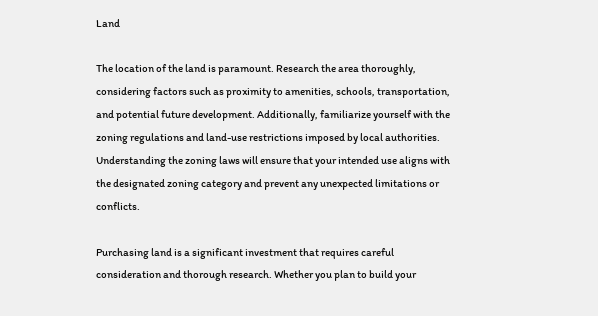Land

The location of the land is paramount. Research the area thoroughly, considering factors such as proximity to amenities, schools, transportation, and potential future development. Additionally, familiarize yourself with the zoning regulations and land-use restrictions imposed by local authorities. Understanding the zoning laws will ensure that your intended use aligns with the designated zoning category and prevent any unexpected limitations or conflicts.

Purchasing land is a significant investment that requires careful consideration and thorough research. Whether you plan to build your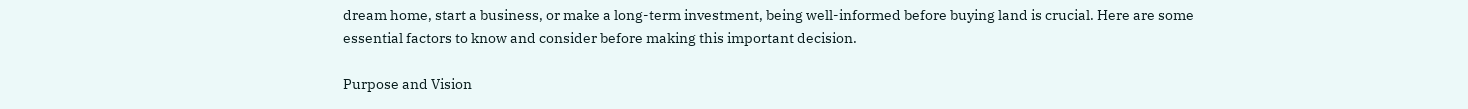dream home, start a business, or make a long-term investment, being well-informed before buying land is crucial. Here are some essential factors to know and consider before making this important decision.

Purpose and Vision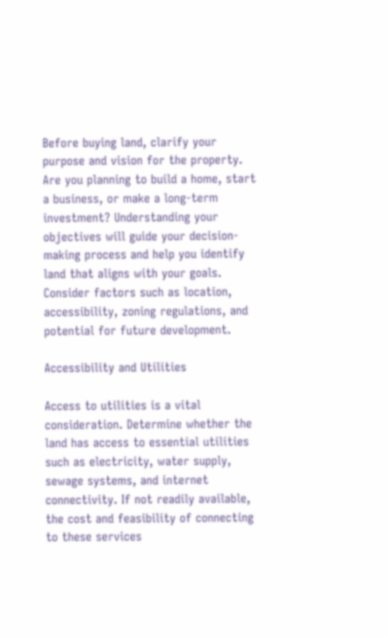Before buying land, clarify your purpose and vision for the property. Are you planning to build a home, start a business, or make a long-term investment? Understanding your objectives will guide your decision-making process and help you identify land that aligns with your goals. Consider factors such as location, accessibility, zoning regulations, and potential for future development.

Accessibility and Utilities

Access to utilities is a vital consideration. Determine whether the land has access to essential utilities such as electricity, water supply, sewage systems, and internet connectivity. If not readily available, the cost and feasibility of connecting to these services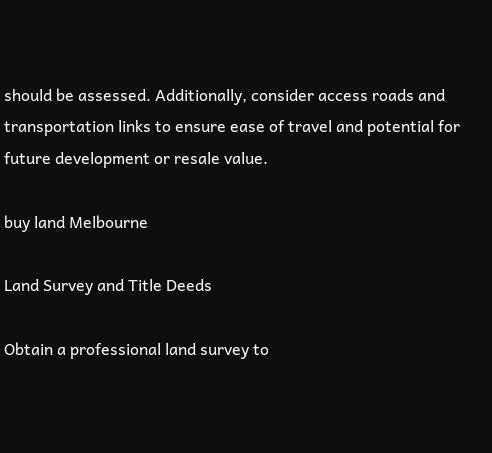should be assessed. Additionally, consider access roads and transportation links to ensure ease of travel and potential for future development or resale value.

buy land Melbourne

Land Survey and Title Deeds

Obtain a professional land survey to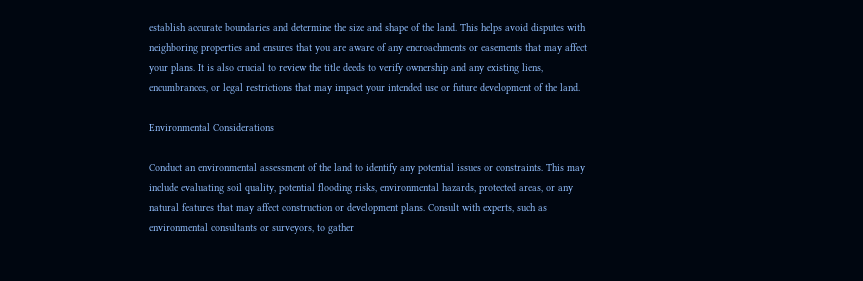establish accurate boundaries and determine the size and shape of the land. This helps avoid disputes with neighboring properties and ensures that you are aware of any encroachments or easements that may affect your plans. It is also crucial to review the title deeds to verify ownership and any existing liens, encumbrances, or legal restrictions that may impact your intended use or future development of the land.

Environmental Considerations

Conduct an environmental assessment of the land to identify any potential issues or constraints. This may include evaluating soil quality, potential flooding risks, environmental hazards, protected areas, or any natural features that may affect construction or development plans. Consult with experts, such as environmental consultants or surveyors, to gather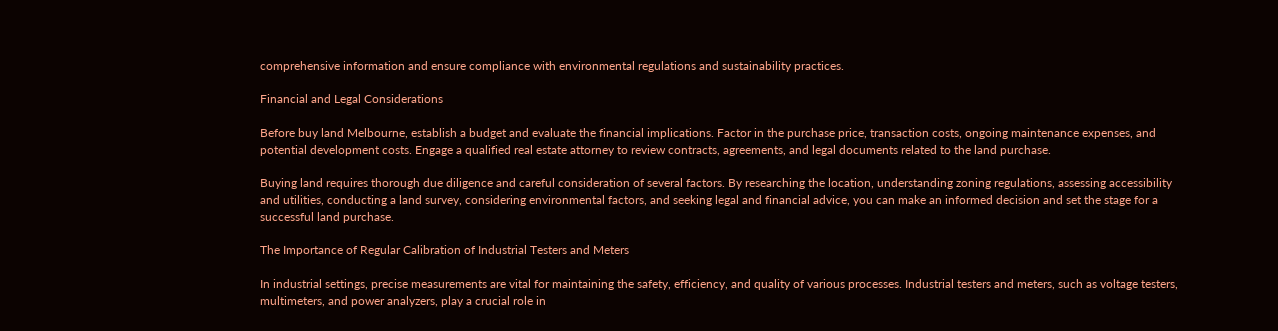comprehensive information and ensure compliance with environmental regulations and sustainability practices.

Financial and Legal Considerations

Before buy land Melbourne, establish a budget and evaluate the financial implications. Factor in the purchase price, transaction costs, ongoing maintenance expenses, and potential development costs. Engage a qualified real estate attorney to review contracts, agreements, and legal documents related to the land purchase.

Buying land requires thorough due diligence and careful consideration of several factors. By researching the location, understanding zoning regulations, assessing accessibility and utilities, conducting a land survey, considering environmental factors, and seeking legal and financial advice, you can make an informed decision and set the stage for a successful land purchase.

The Importance of Regular Calibration of Industrial Testers and Meters

In industrial settings, precise measurements are vital for maintaining the safety, efficiency, and quality of various processes. Industrial testers and meters, such as voltage testers, multimeters, and power analyzers, play a crucial role in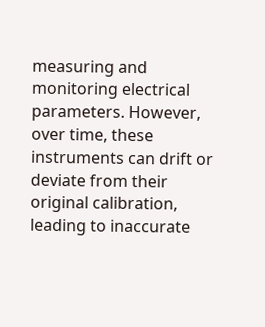measuring and monitoring electrical parameters. However, over time, these instruments can drift or deviate from their original calibration, leading to inaccurate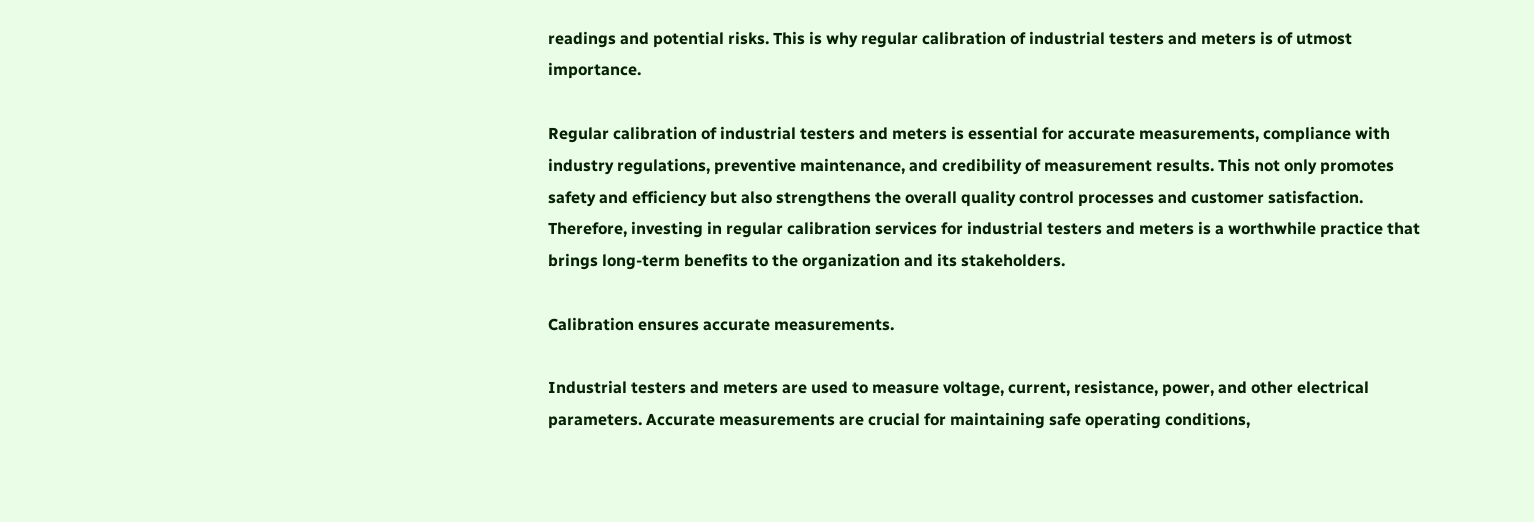readings and potential risks. This is why regular calibration of industrial testers and meters is of utmost importance.

Regular calibration of industrial testers and meters is essential for accurate measurements, compliance with industry regulations, preventive maintenance, and credibility of measurement results. This not only promotes safety and efficiency but also strengthens the overall quality control processes and customer satisfaction. Therefore, investing in regular calibration services for industrial testers and meters is a worthwhile practice that brings long-term benefits to the organization and its stakeholders.

Calibration ensures accurate measurements.

Industrial testers and meters are used to measure voltage, current, resistance, power, and other electrical parameters. Accurate measurements are crucial for maintaining safe operating conditions,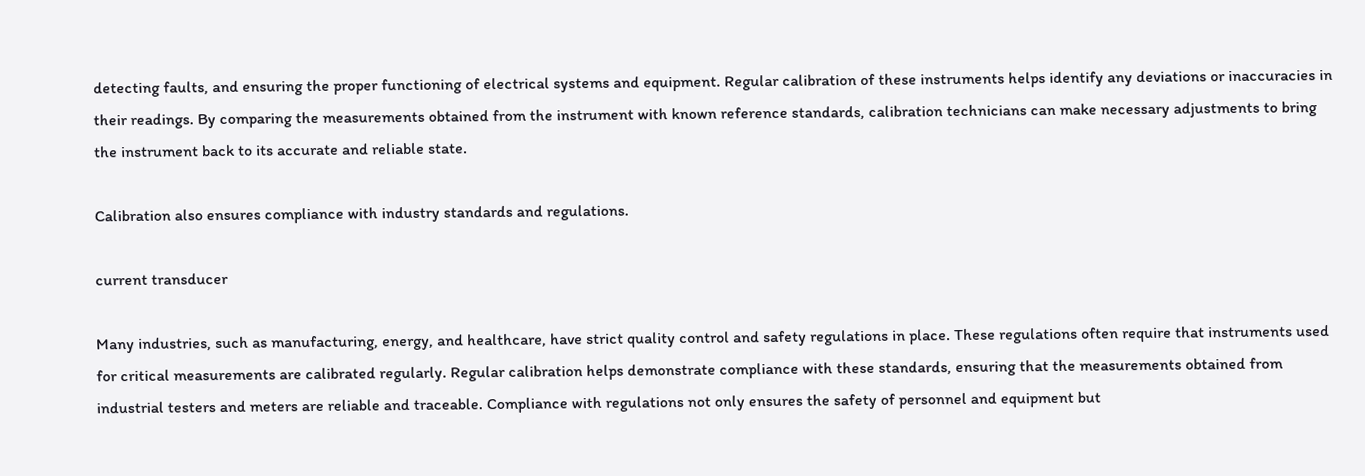detecting faults, and ensuring the proper functioning of electrical systems and equipment. Regular calibration of these instruments helps identify any deviations or inaccuracies in their readings. By comparing the measurements obtained from the instrument with known reference standards, calibration technicians can make necessary adjustments to bring the instrument back to its accurate and reliable state.

Calibration also ensures compliance with industry standards and regulations.

current transducer

Many industries, such as manufacturing, energy, and healthcare, have strict quality control and safety regulations in place. These regulations often require that instruments used for critical measurements are calibrated regularly. Regular calibration helps demonstrate compliance with these standards, ensuring that the measurements obtained from industrial testers and meters are reliable and traceable. Compliance with regulations not only ensures the safety of personnel and equipment but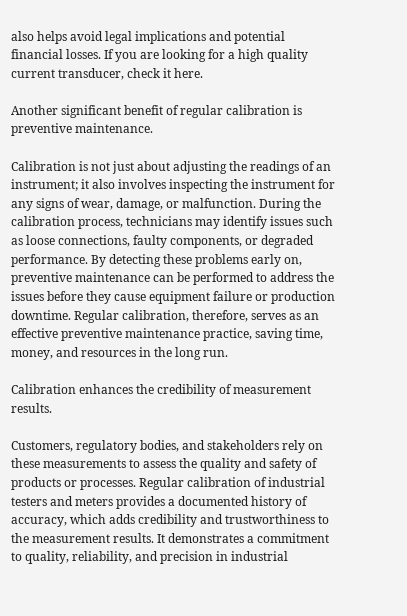also helps avoid legal implications and potential financial losses. If you are looking for a high quality current transducer, check it here.

Another significant benefit of regular calibration is preventive maintenance.

Calibration is not just about adjusting the readings of an instrument; it also involves inspecting the instrument for any signs of wear, damage, or malfunction. During the calibration process, technicians may identify issues such as loose connections, faulty components, or degraded performance. By detecting these problems early on, preventive maintenance can be performed to address the issues before they cause equipment failure or production downtime. Regular calibration, therefore, serves as an effective preventive maintenance practice, saving time, money, and resources in the long run.

Calibration enhances the credibility of measurement results.

Customers, regulatory bodies, and stakeholders rely on these measurements to assess the quality and safety of products or processes. Regular calibration of industrial testers and meters provides a documented history of accuracy, which adds credibility and trustworthiness to the measurement results. It demonstrates a commitment to quality, reliability, and precision in industrial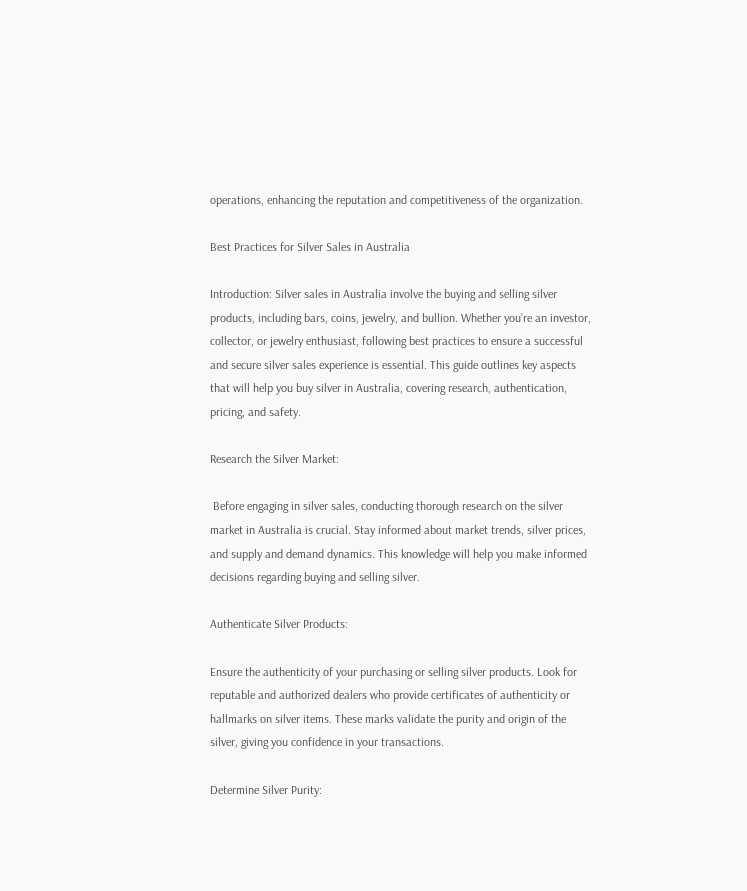operations, enhancing the reputation and competitiveness of the organization.

Best Practices for Silver Sales in Australia

Introduction: Silver sales in Australia involve the buying and selling silver products, including bars, coins, jewelry, and bullion. Whether you’re an investor, collector, or jewelry enthusiast, following best practices to ensure a successful and secure silver sales experience is essential. This guide outlines key aspects that will help you buy silver in Australia, covering research, authentication, pricing, and safety.

Research the Silver Market:

 Before engaging in silver sales, conducting thorough research on the silver market in Australia is crucial. Stay informed about market trends, silver prices, and supply and demand dynamics. This knowledge will help you make informed decisions regarding buying and selling silver.

Authenticate Silver Products:

Ensure the authenticity of your purchasing or selling silver products. Look for reputable and authorized dealers who provide certificates of authenticity or hallmarks on silver items. These marks validate the purity and origin of the silver, giving you confidence in your transactions.

Determine Silver Purity: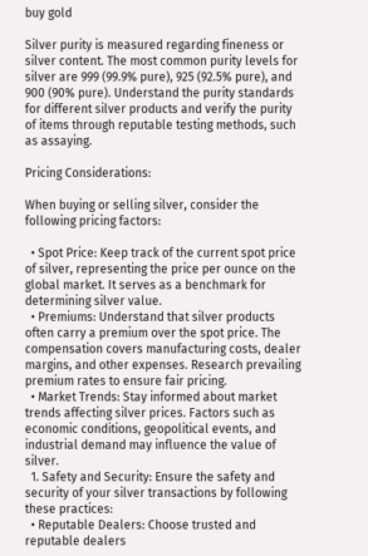buy gold

Silver purity is measured regarding fineness or silver content. The most common purity levels for silver are 999 (99.9% pure), 925 (92.5% pure), and 900 (90% pure). Understand the purity standards for different silver products and verify the purity of items through reputable testing methods, such as assaying.

Pricing Considerations:

When buying or selling silver, consider the following pricing factors:

  • Spot Price: Keep track of the current spot price of silver, representing the price per ounce on the global market. It serves as a benchmark for determining silver value.
  • Premiums: Understand that silver products often carry a premium over the spot price. The compensation covers manufacturing costs, dealer margins, and other expenses. Research prevailing premium rates to ensure fair pricing.
  • Market Trends: Stay informed about market trends affecting silver prices. Factors such as economic conditions, geopolitical events, and industrial demand may influence the value of silver.
  1. Safety and Security: Ensure the safety and security of your silver transactions by following these practices:
  • Reputable Dealers: Choose trusted and reputable dealers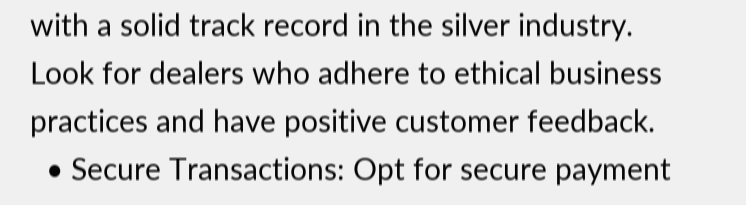with a solid track record in the silver industry. Look for dealers who adhere to ethical business practices and have positive customer feedback.
  • Secure Transactions: Opt for secure payment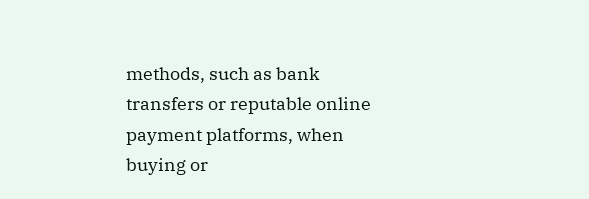methods, such as bank transfers or reputable online payment platforms, when buying or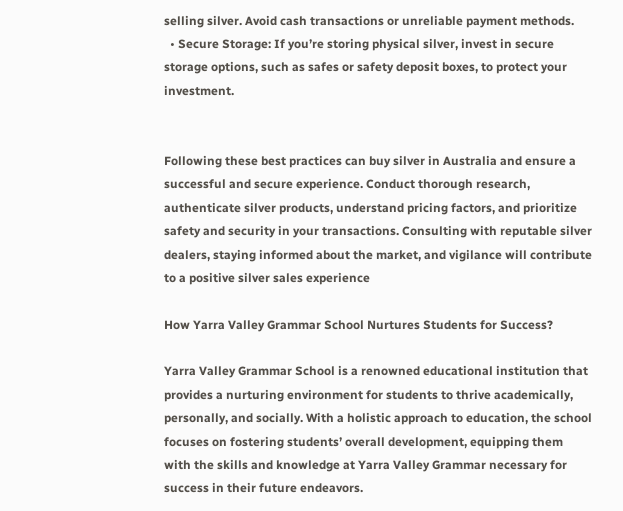selling silver. Avoid cash transactions or unreliable payment methods.
  • Secure Storage: If you’re storing physical silver, invest in secure storage options, such as safes or safety deposit boxes, to protect your investment.


Following these best practices can buy silver in Australia and ensure a successful and secure experience. Conduct thorough research, authenticate silver products, understand pricing factors, and prioritize safety and security in your transactions. Consulting with reputable silver dealers, staying informed about the market, and vigilance will contribute to a positive silver sales experience

How Yarra Valley Grammar School Nurtures Students for Success?

Yarra Valley Grammar School is a renowned educational institution that provides a nurturing environment for students to thrive academically, personally, and socially. With a holistic approach to education, the school focuses on fostering students’ overall development, equipping them with the skills and knowledge at Yarra Valley Grammar necessary for success in their future endeavors.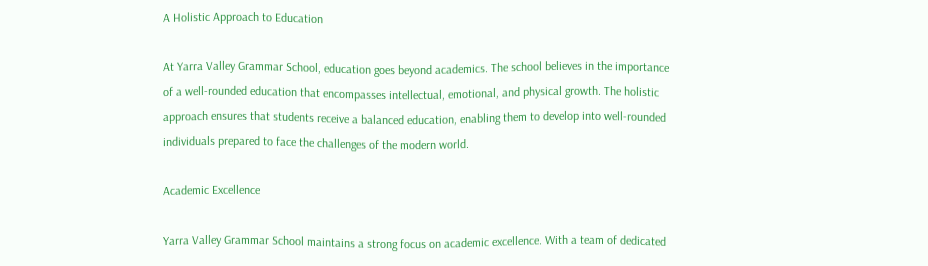A Holistic Approach to Education

At Yarra Valley Grammar School, education goes beyond academics. The school believes in the importance of a well-rounded education that encompasses intellectual, emotional, and physical growth. The holistic approach ensures that students receive a balanced education, enabling them to develop into well-rounded individuals prepared to face the challenges of the modern world.

Academic Excellence

Yarra Valley Grammar School maintains a strong focus on academic excellence. With a team of dedicated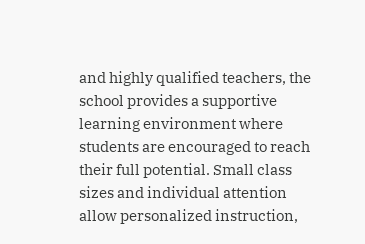and highly qualified teachers, the school provides a supportive learning environment where students are encouraged to reach their full potential. Small class sizes and individual attention allow personalized instruction,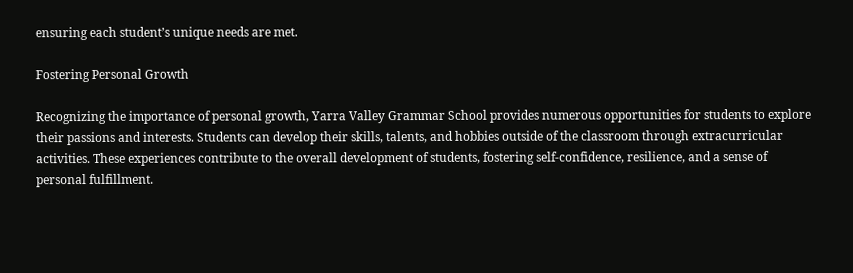ensuring each student’s unique needs are met.

Fostering Personal Growth

Recognizing the importance of personal growth, Yarra Valley Grammar School provides numerous opportunities for students to explore their passions and interests. Students can develop their skills, talents, and hobbies outside of the classroom through extracurricular activities. These experiences contribute to the overall development of students, fostering self-confidence, resilience, and a sense of personal fulfillment.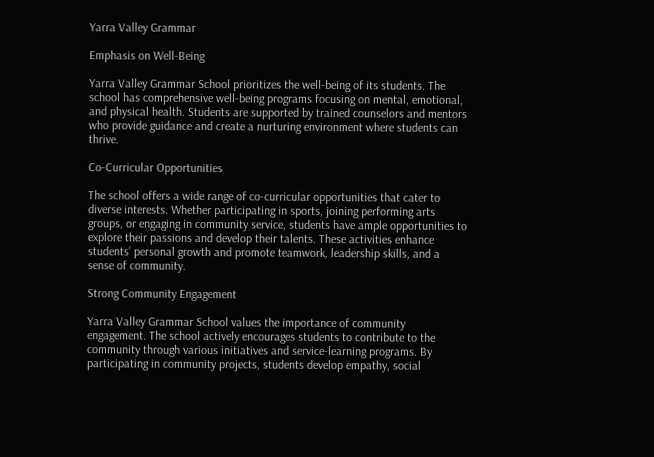Yarra Valley Grammar

Emphasis on Well-Being

Yarra Valley Grammar School prioritizes the well-being of its students. The school has comprehensive well-being programs focusing on mental, emotional, and physical health. Students are supported by trained counselors and mentors who provide guidance and create a nurturing environment where students can thrive.

Co-Curricular Opportunities

The school offers a wide range of co-curricular opportunities that cater to diverse interests. Whether participating in sports, joining performing arts groups, or engaging in community service, students have ample opportunities to explore their passions and develop their talents. These activities enhance students’ personal growth and promote teamwork, leadership skills, and a sense of community.

Strong Community Engagement

Yarra Valley Grammar School values the importance of community engagement. The school actively encourages students to contribute to the community through various initiatives and service-learning programs. By participating in community projects, students develop empathy, social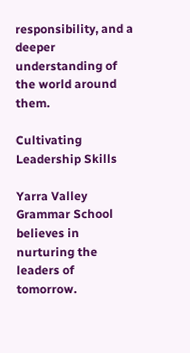responsibility, and a deeper understanding of the world around them.

Cultivating Leadership Skills

Yarra Valley Grammar School believes in nurturing the leaders of tomorrow.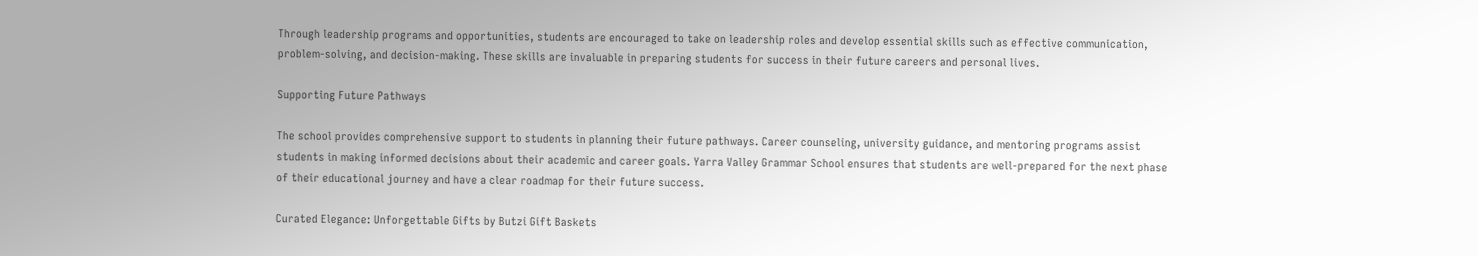Through leadership programs and opportunities, students are encouraged to take on leadership roles and develop essential skills such as effective communication, problem-solving, and decision-making. These skills are invaluable in preparing students for success in their future careers and personal lives.

Supporting Future Pathways

The school provides comprehensive support to students in planning their future pathways. Career counseling, university guidance, and mentoring programs assist students in making informed decisions about their academic and career goals. Yarra Valley Grammar School ensures that students are well-prepared for the next phase of their educational journey and have a clear roadmap for their future success.

Curated Elegance: Unforgettable Gifts by Butzi Gift Baskets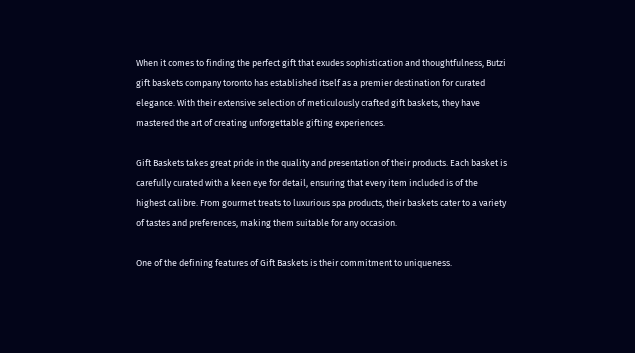When it comes to finding the perfect gift that exudes sophistication and thoughtfulness, Butzi gift baskets company toronto has established itself as a premier destination for curated elegance. With their extensive selection of meticulously crafted gift baskets, they have mastered the art of creating unforgettable gifting experiences.

Gift Baskets takes great pride in the quality and presentation of their products. Each basket is carefully curated with a keen eye for detail, ensuring that every item included is of the highest calibre. From gourmet treats to luxurious spa products, their baskets cater to a variety of tastes and preferences, making them suitable for any occasion.

One of the defining features of Gift Baskets is their commitment to uniqueness.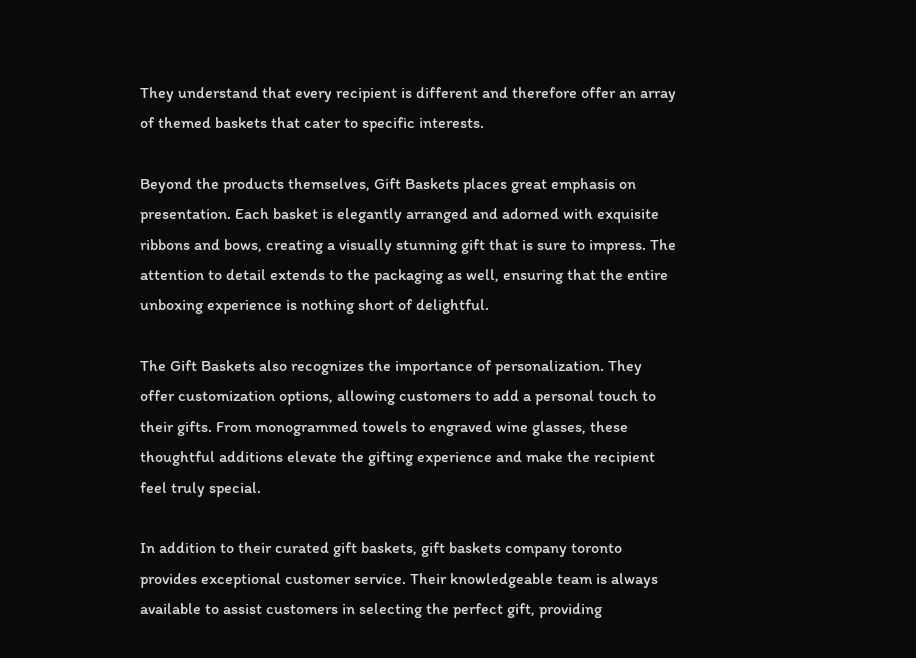They understand that every recipient is different and therefore offer an array of themed baskets that cater to specific interests.

Beyond the products themselves, Gift Baskets places great emphasis on presentation. Each basket is elegantly arranged and adorned with exquisite ribbons and bows, creating a visually stunning gift that is sure to impress. The attention to detail extends to the packaging as well, ensuring that the entire unboxing experience is nothing short of delightful.

The Gift Baskets also recognizes the importance of personalization. They offer customization options, allowing customers to add a personal touch to their gifts. From monogrammed towels to engraved wine glasses, these thoughtful additions elevate the gifting experience and make the recipient feel truly special.

In addition to their curated gift baskets, gift baskets company toronto provides exceptional customer service. Their knowledgeable team is always available to assist customers in selecting the perfect gift, providing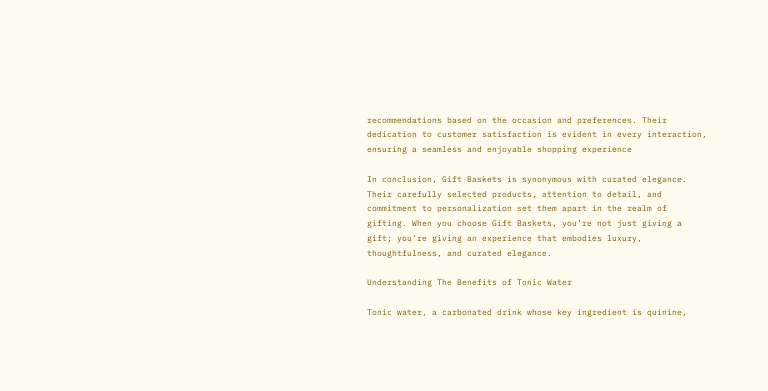recommendations based on the occasion and preferences. Their dedication to customer satisfaction is evident in every interaction, ensuring a seamless and enjoyable shopping experience

In conclusion, Gift Baskets is synonymous with curated elegance. Their carefully selected products, attention to detail, and commitment to personalization set them apart in the realm of gifting. When you choose Gift Baskets, you’re not just giving a gift; you’re giving an experience that embodies luxury, thoughtfulness, and curated elegance.

Understanding The Benefits of Tonic Water

Tonic water, a carbonated drink whose key ingredient is quinine,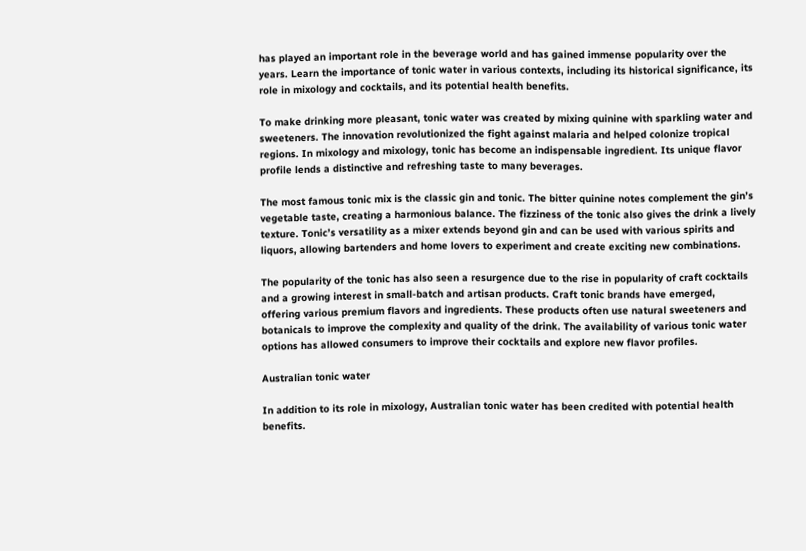has played an important role in the beverage world and has gained immense popularity over the years. Learn the importance of tonic water in various contexts, including its historical significance, its role in mixology and cocktails, and its potential health benefits.

To make drinking more pleasant, tonic water was created by mixing quinine with sparkling water and sweeteners. The innovation revolutionized the fight against malaria and helped colonize tropical regions. In mixology and mixology, tonic has become an indispensable ingredient. Its unique flavor profile lends a distinctive and refreshing taste to many beverages.

The most famous tonic mix is the classic gin and tonic. The bitter quinine notes complement the gin’s vegetable taste, creating a harmonious balance. The fizziness of the tonic also gives the drink a lively texture. Tonic’s versatility as a mixer extends beyond gin and can be used with various spirits and liquors, allowing bartenders and home lovers to experiment and create exciting new combinations.

The popularity of the tonic has also seen a resurgence due to the rise in popularity of craft cocktails and a growing interest in small-batch and artisan products. Craft tonic brands have emerged, offering various premium flavors and ingredients. These products often use natural sweeteners and botanicals to improve the complexity and quality of the drink. The availability of various tonic water options has allowed consumers to improve their cocktails and explore new flavor profiles.

Australian tonic water

In addition to its role in mixology, Australian tonic water has been credited with potential health benefits.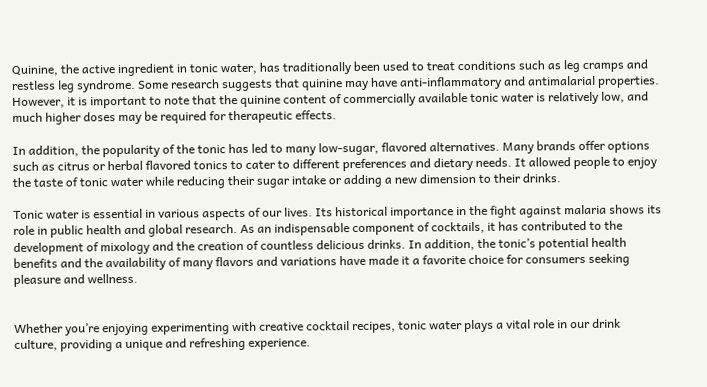Quinine, the active ingredient in tonic water, has traditionally been used to treat conditions such as leg cramps and restless leg syndrome. Some research suggests that quinine may have anti-inflammatory and antimalarial properties. However, it is important to note that the quinine content of commercially available tonic water is relatively low, and much higher doses may be required for therapeutic effects.

In addition, the popularity of the tonic has led to many low-sugar, flavored alternatives. Many brands offer options such as citrus or herbal flavored tonics to cater to different preferences and dietary needs. It allowed people to enjoy the taste of tonic water while reducing their sugar intake or adding a new dimension to their drinks.

Tonic water is essential in various aspects of our lives. Its historical importance in the fight against malaria shows its role in public health and global research. As an indispensable component of cocktails, it has contributed to the development of mixology and the creation of countless delicious drinks. In addition, the tonic’s potential health benefits and the availability of many flavors and variations have made it a favorite choice for consumers seeking pleasure and wellness.


Whether you’re enjoying experimenting with creative cocktail recipes, tonic water plays a vital role in our drink culture, providing a unique and refreshing experience.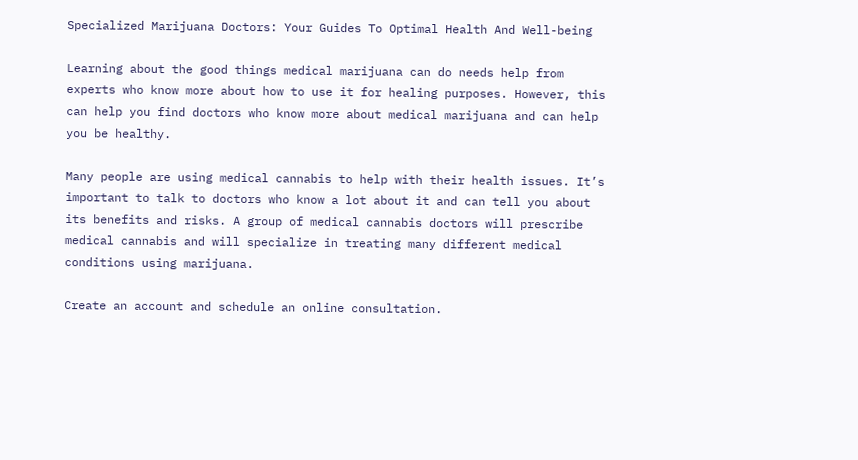Specialized Marijuana Doctors: Your Guides To Optimal Health And Well-being

Learning about the good things medical marijuana can do needs help from experts who know more about how to use it for healing purposes. However, this can help you find doctors who know more about medical marijuana and can help you be healthy.

Many people are using medical cannabis to help with their health issues. It’s important to talk to doctors who know a lot about it and can tell you about its benefits and risks. A group of medical cannabis doctors will prescribe medical cannabis and will specialize in treating many different medical conditions using marijuana.

Create an account and schedule an online consultation.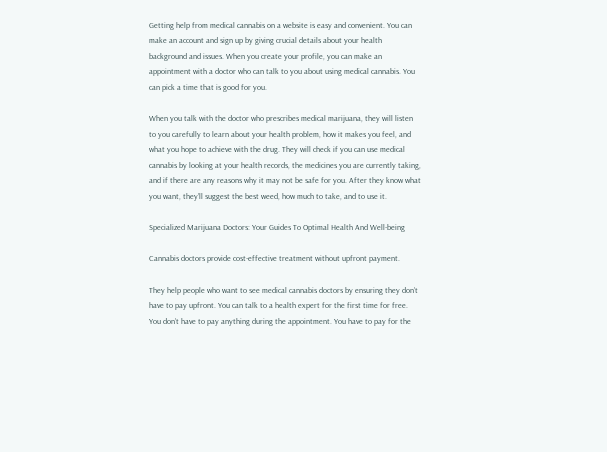Getting help from medical cannabis on a website is easy and convenient. You can make an account and sign up by giving crucial details about your health background and issues. When you create your profile, you can make an appointment with a doctor who can talk to you about using medical cannabis. You can pick a time that is good for you.

When you talk with the doctor who prescribes medical marijuana, they will listen to you carefully to learn about your health problem, how it makes you feel, and what you hope to achieve with the drug. They will check if you can use medical cannabis by looking at your health records, the medicines you are currently taking, and if there are any reasons why it may not be safe for you. After they know what you want, they’ll suggest the best weed, how much to take, and to use it.

Specialized Marijuana Doctors: Your Guides To Optimal Health And Well-being

Cannabis doctors provide cost-effective treatment without upfront payment.

They help people who want to see medical cannabis doctors by ensuring they don’t have to pay upfront. You can talk to a health expert for the first time for free. You don’t have to pay anything during the appointment. You have to pay for the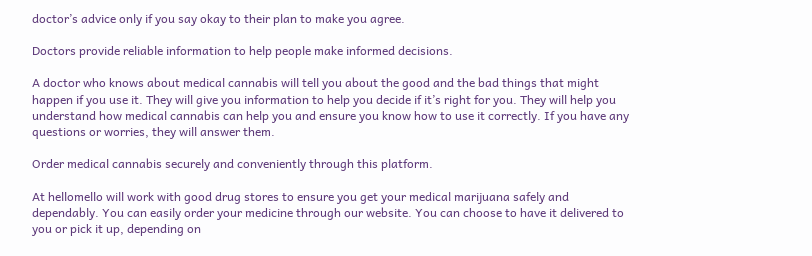doctor’s advice only if you say okay to their plan to make you agree.

Doctors provide reliable information to help people make informed decisions.

A doctor who knows about medical cannabis will tell you about the good and the bad things that might happen if you use it. They will give you information to help you decide if it’s right for you. They will help you understand how medical cannabis can help you and ensure you know how to use it correctly. If you have any questions or worries, they will answer them.

Order medical cannabis securely and conveniently through this platform.

At hellomello will work with good drug stores to ensure you get your medical marijuana safely and dependably. You can easily order your medicine through our website. You can choose to have it delivered to you or pick it up, depending on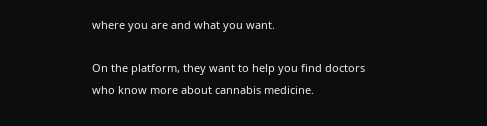where you are and what you want.

On the platform, they want to help you find doctors who know more about cannabis medicine.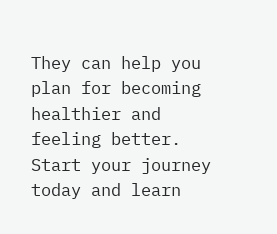They can help you plan for becoming healthier and feeling better. Start your journey today and learn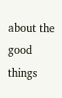about the good things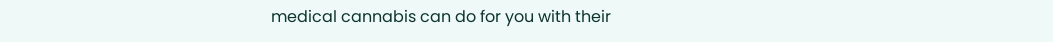medical cannabis can do for you with their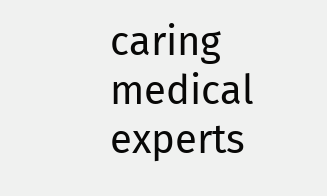caring medical experts